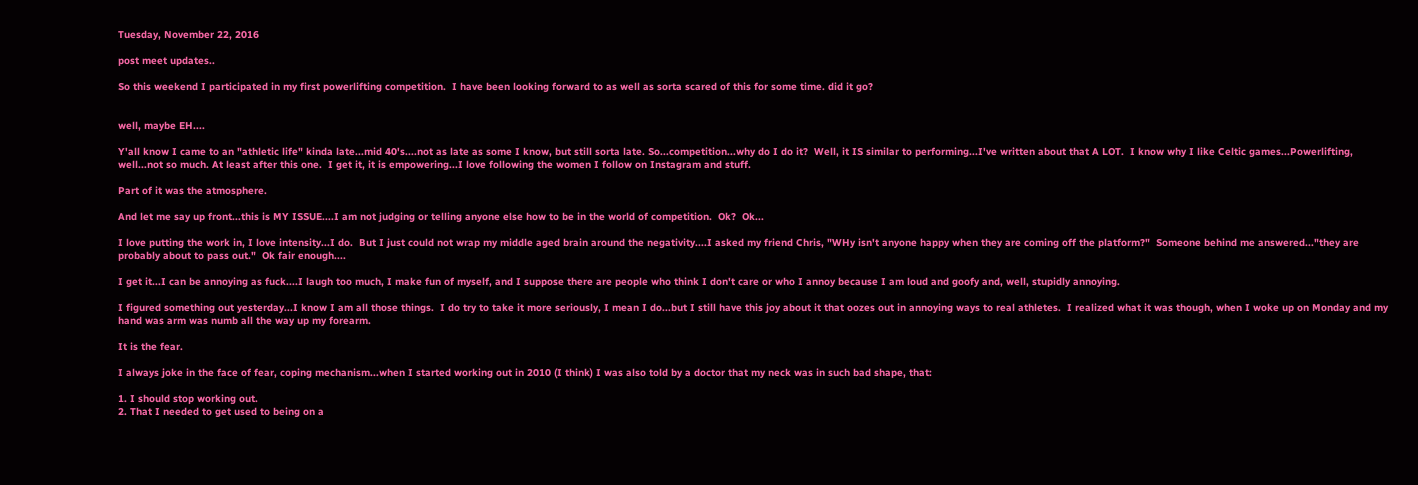Tuesday, November 22, 2016

post meet updates..

So this weekend I participated in my first powerlifting competition.  I have been looking forward to as well as sorta scared of this for some time. did it go?


well, maybe EH....

Y'all know I came to an "athletic life" kinda late...mid 40's....not as late as some I know, but still sorta late. So...competition...why do I do it?  Well, it IS similar to performing...I've written about that A LOT.  I know why I like Celtic games...Powerlifting, well...not so much. At least after this one.  I get it, it is empowering...I love following the women I follow on Instagram and stuff.

Part of it was the atmosphere.

And let me say up front...this is MY ISSUE....I am not judging or telling anyone else how to be in the world of competition.  Ok?  Ok...

I love putting the work in, I love intensity...I do.  But I just could not wrap my middle aged brain around the negativity....I asked my friend Chris, "WHy isn't anyone happy when they are coming off the platform?"  Someone behind me answered..."they are probably about to pass out."  Ok fair enough....

I get it...I can be annoying as fuck....I laugh too much, I make fun of myself, and I suppose there are people who think I don't care or who I annoy because I am loud and goofy and, well, stupidly annoying.

I figured something out yesterday...I know I am all those things.  I do try to take it more seriously, I mean I do...but I still have this joy about it that oozes out in annoying ways to real athletes.  I realized what it was though, when I woke up on Monday and my hand was arm was numb all the way up my forearm.

It is the fear.

I always joke in the face of fear, coping mechanism...when I started working out in 2010 (I think) I was also told by a doctor that my neck was in such bad shape, that:

1. I should stop working out.
2. That I needed to get used to being on a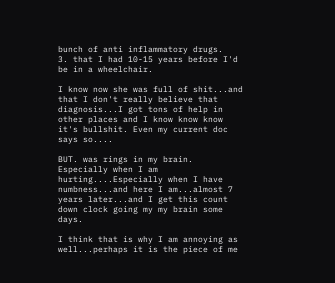bunch of anti inflammatory drugs.
3. that I had 10-15 years before I'd be in a wheelchair.

I know now she was full of shit...and that I don't really believe that diagnosis...I got tons of help in other places and I know know know it's bullshit. Even my current doc says so....

BUT. was rings in my brain. Especially when I am hurting....Especially when I have numbness...and here I am...almost 7 years later...and I get this count down clock going my my brain some days.

I think that is why I am annoying as well...perhaps it is the piece of me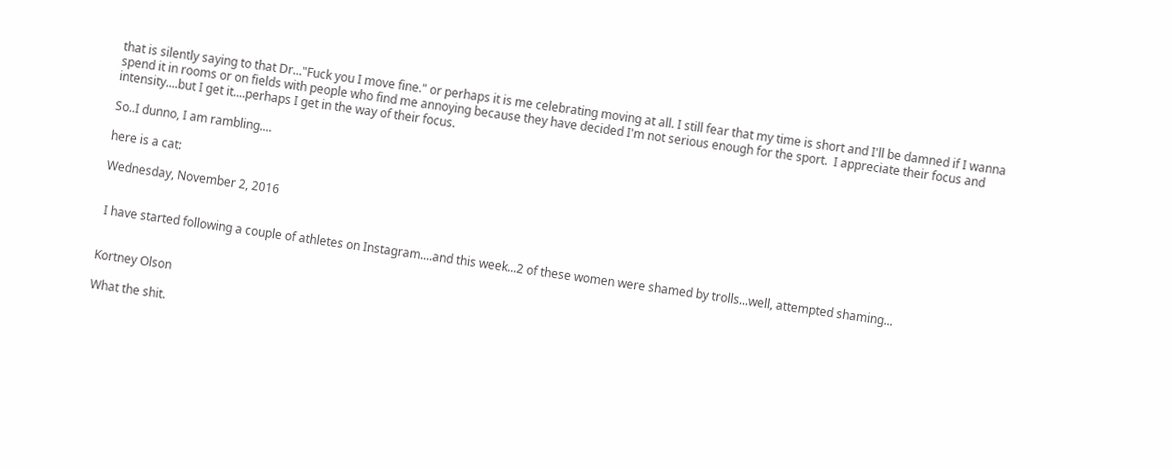that is silently saying to that Dr..."Fuck you I move fine." or perhaps it is me celebrating moving at all. I still fear that my time is short and I'll be damned if I wanna spend it in rooms or on fields with people who find me annoying because they have decided I'm not serious enough for the sport.  I appreciate their focus and intensity....but I get it....perhaps I get in the way of their focus.

So..I dunno, I am rambling....

here is a cat:

Wednesday, November 2, 2016


 I have started following a couple of athletes on Instagram....and this week...2 of these women were shamed by trolls...well, attempted shaming...


Kortney Olson

What the shit.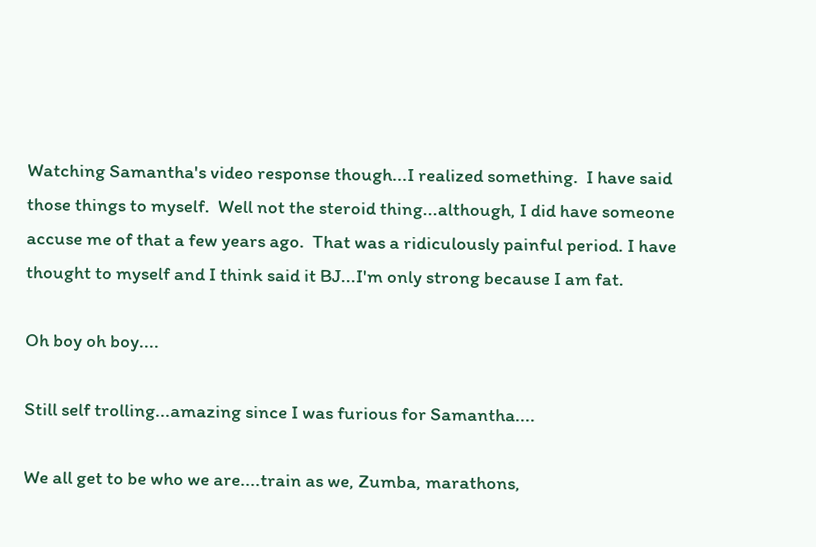Watching Samantha's video response though...I realized something.  I have said those things to myself.  Well not the steroid thing...although, I did have someone accuse me of that a few years ago.  That was a ridiculously painful period. I have thought to myself and I think said it BJ...I'm only strong because I am fat.

Oh boy oh boy....

Still self trolling...amazing since I was furious for Samantha....

We all get to be who we are....train as we, Zumba, marathons,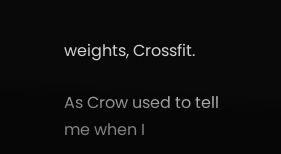weights, Crossfit.

As Crow used to tell me when I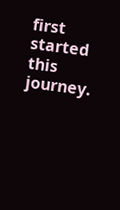first started this journey.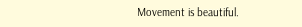Movement is beautiful.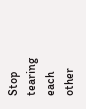Stop tearing each other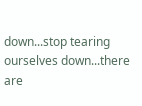down...stop tearing ourselves down...there are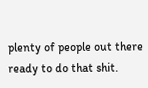plenty of people out there ready to do that shit.